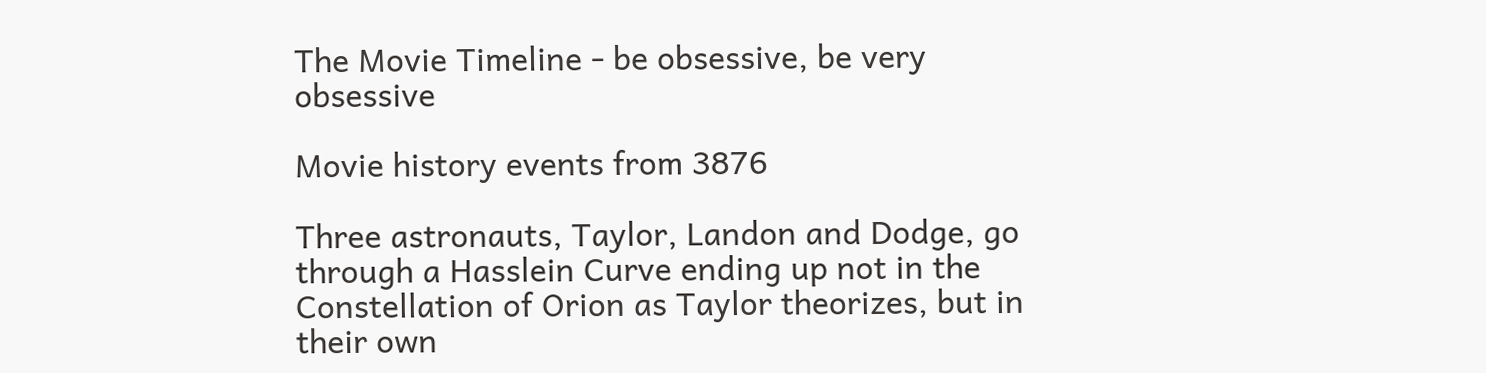The Movie Timeline - be obsessive, be very obsessive

Movie history events from 3876

Three astronauts, Taylor, Landon and Dodge, go through a Hasslein Curve ending up not in the Constellation of Orion as Taylor theorizes, but in their own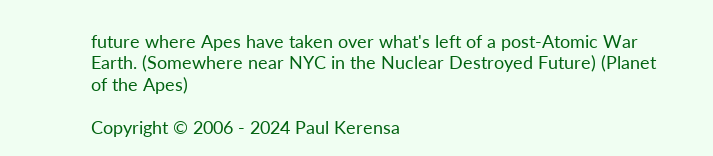future where Apes have taken over what's left of a post-Atomic War Earth. (Somewhere near NYC in the Nuclear Destroyed Future) (Planet of the Apes)

Copyright © 2006 - 2024 Paul Kerensa